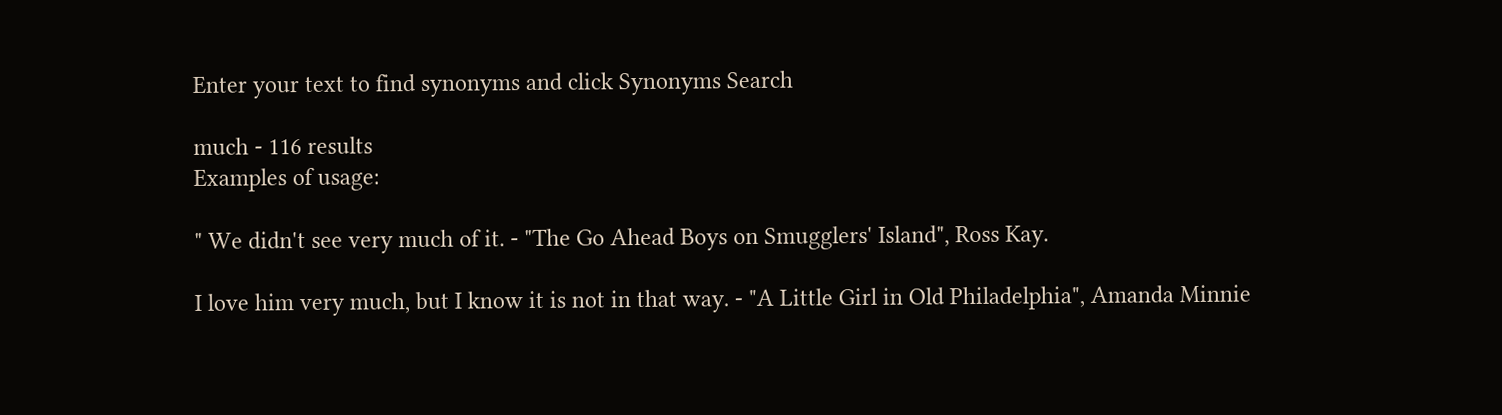Enter your text to find synonyms and click Synonyms Search

much - 116 results
Examples of usage:

" We didn't see very much of it. - "The Go Ahead Boys on Smugglers' Island", Ross Kay.

I love him very much, but I know it is not in that way. - "A Little Girl in Old Philadelphia", Amanda Minnie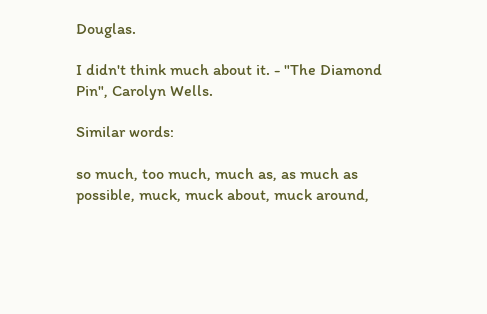Douglas.

I didn't think much about it. - "The Diamond Pin", Carolyn Wells.

Similar words:

so much, too much, much as, as much as possible, muck, muck about, muck around,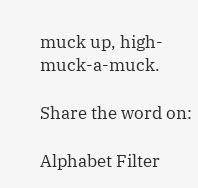muck up, high-muck-a-muck.

Share the word on:

Alphabet Filter